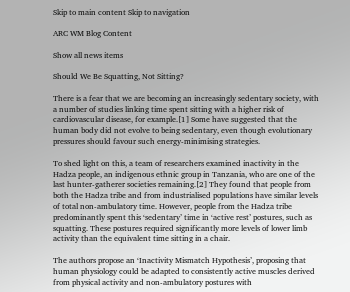Skip to main content Skip to navigation

ARC WM Blog Content

Show all news items

Should We Be Squatting, Not Sitting?

There is a fear that we are becoming an increasingly sedentary society, with a number of studies linking time spent sitting with a higher risk of cardiovascular disease, for example.[1] Some have suggested that the human body did not evolve to being sedentary, even though evolutionary pressures should favour such energy-minimising strategies.

To shed light on this, a team of researchers examined inactivity in the Hadza people, an indigenous ethnic group in Tanzania, who are one of the last hunter-gatherer societies remaining.[2] They found that people from both the Hadza tribe and from industrialised populations have similar levels of total non-ambulatory time. However, people from the Hadza tribe predominantly spent this ‘sedentary’ time in ‘active rest’ postures, such as squatting. These postures required significantly more levels of lower limb activity than the equivalent time sitting in a chair.

The authors propose an ‘Inactivity Mismatch Hypothesis’, proposing that human physiology could be adapted to consistently active muscles derived from physical activity and non-ambulatory postures with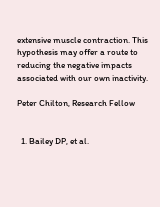extensive muscle contraction. This hypothesis may offer a route to reducing the negative impacts associated with our own inactivity.

Peter Chilton, Research Fellow


  1. Bailey DP, et al.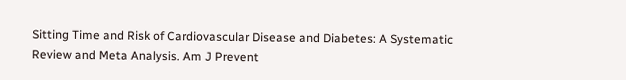Sitting Time and Risk of Cardiovascular Disease and Diabetes: A Systematic Review and Meta Analysis. Am J Prevent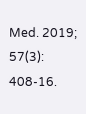Med. 2019; 57(3): 408-16.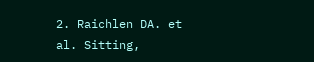2. Raichlen DA. et al. Sitting,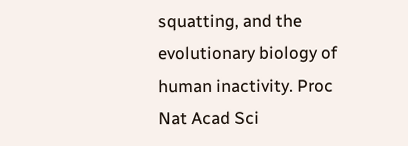squatting, and the evolutionary biology of human inactivity. Proc Nat Acad Sci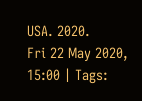USA. 2020.
Fri 22 May 2020, 15:00 | Tags: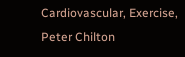Cardiovascular, Exercise, Peter Chilton